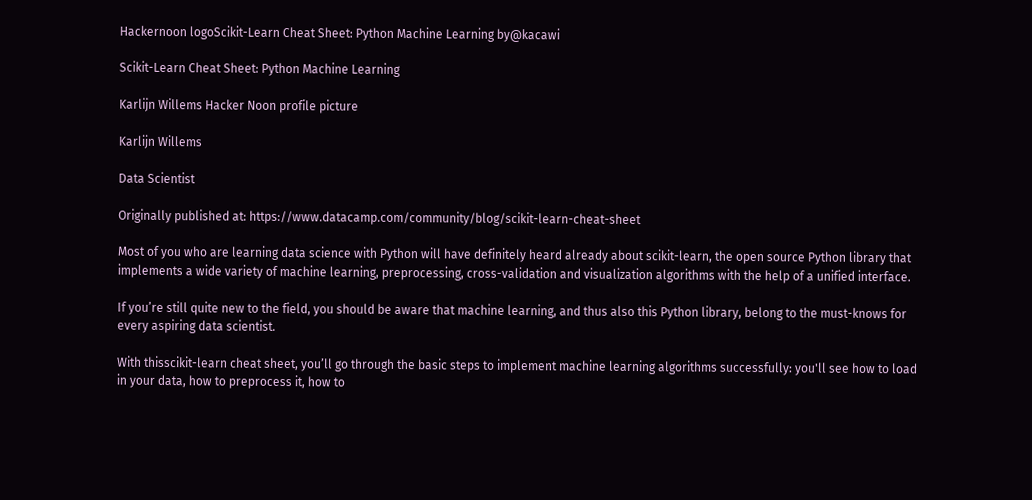Hackernoon logoScikit-Learn Cheat Sheet: Python Machine Learning by@kacawi

Scikit-Learn Cheat Sheet: Python Machine Learning

Karlijn Willems Hacker Noon profile picture

Karlijn Willems

Data Scientist

Originally published at: https://www.datacamp.com/community/blog/scikit-learn-cheat-sheet

Most of you who are learning data science with Python will have definitely heard already about scikit-learn, the open source Python library that implements a wide variety of machine learning, preprocessing, cross-validation and visualization algorithms with the help of a unified interface.

If you’re still quite new to the field, you should be aware that machine learning, and thus also this Python library, belong to the must-knows for every aspiring data scientist.

With thisscikit-learn cheat sheet, you’ll go through the basic steps to implement machine learning algorithms successfully: you'll see how to load in your data, how to preprocess it, how to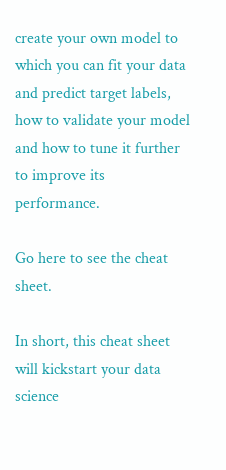create your own model to which you can fit your data and predict target labels, how to validate your model and how to tune it further to improve its performance.

Go here to see the cheat sheet.

In short, this cheat sheet will kickstart your data science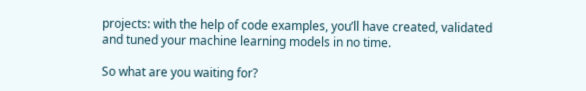projects: with the help of code examples, you’ll have created, validated and tuned your machine learning models in no time.

So what are you waiting for?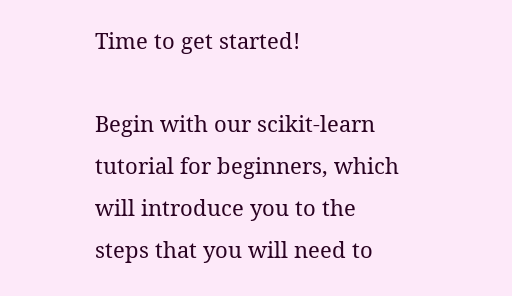Time to get started!

Begin with our scikit-learn tutorial for beginners, which will introduce you to the steps that you will need to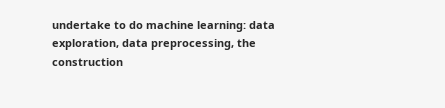undertake to do machine learning: data exploration, data preprocessing, the construction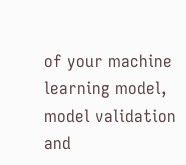of your machine learning model, model validation and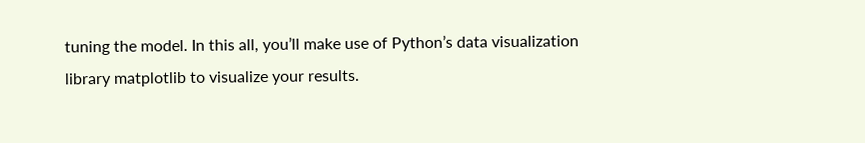tuning the model. In this all, you’ll make use of Python’s data visualization library matplotlib to visualize your results.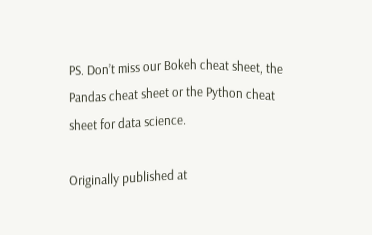PS. Don’t miss our Bokeh cheat sheet, the Pandas cheat sheet or the Python cheat sheet for data science.

Originally published at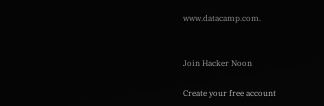www.datacamp.com.


Join Hacker Noon

Create your free account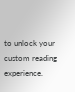to unlock your custom reading experience.